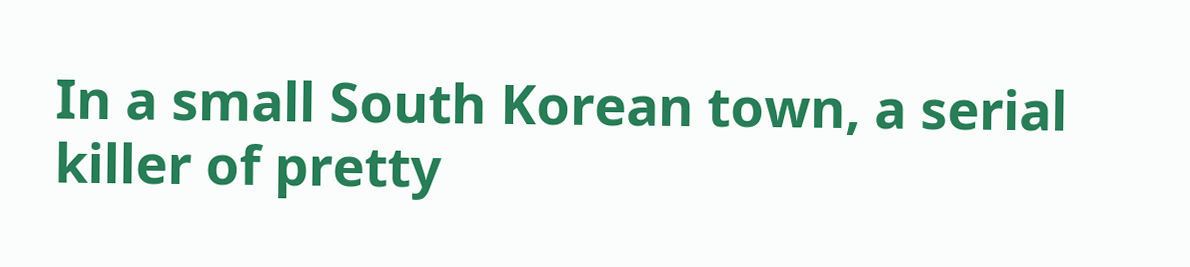In a small South Korean town, a serial killer of pretty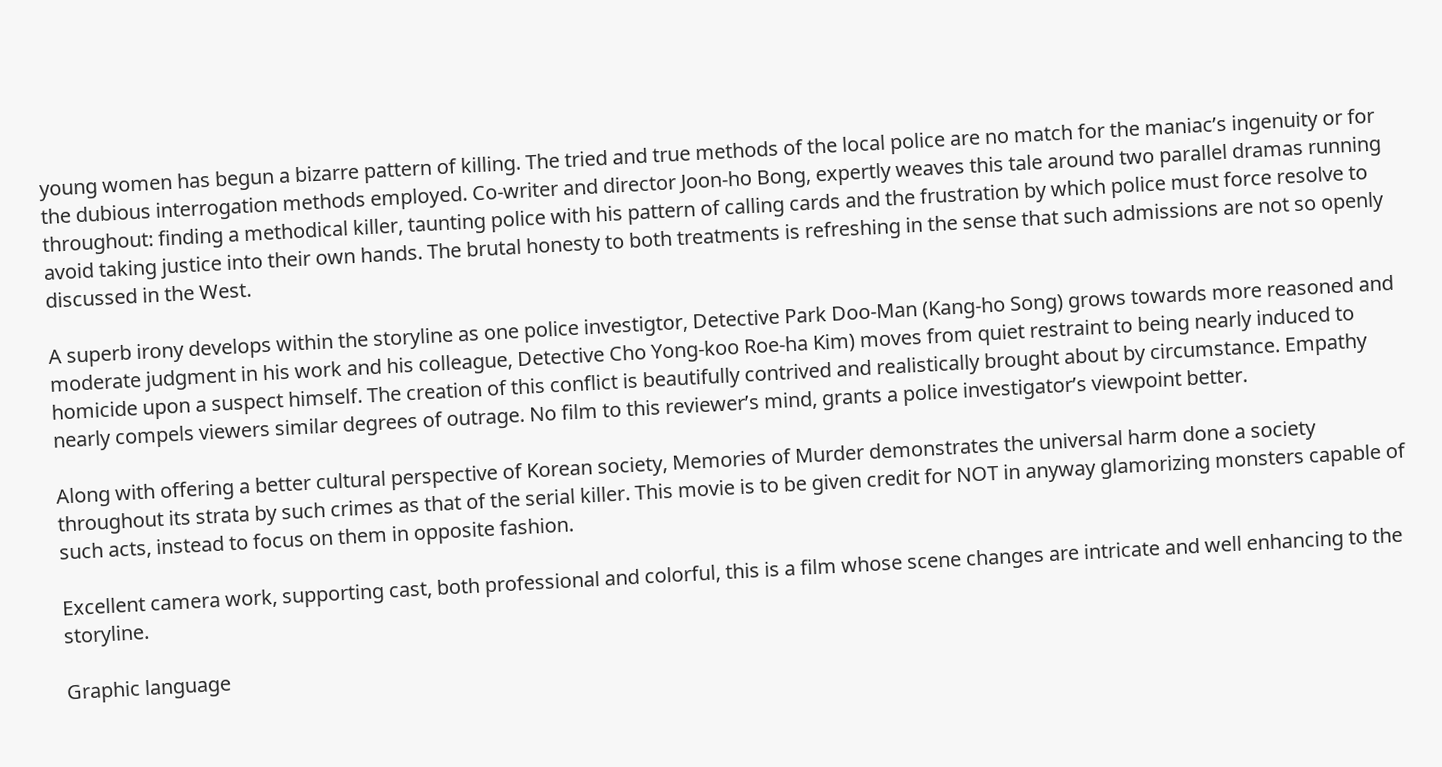young women has begun a bizarre pattern of killing. The tried and true methods of the local police are no match for the maniac’s ingenuity or for the dubious interrogation methods employed. Co-writer and director Joon-ho Bong, expertly weaves this tale around two parallel dramas running throughout: finding a methodical killer, taunting police with his pattern of calling cards and the frustration by which police must force resolve to avoid taking justice into their own hands. The brutal honesty to both treatments is refreshing in the sense that such admissions are not so openly discussed in the West.

A superb irony develops within the storyline as one police investigtor, Detective Park Doo-Man (Kang-ho Song) grows towards more reasoned and moderate judgment in his work and his colleague, Detective Cho Yong-koo Roe-ha Kim) moves from quiet restraint to being nearly induced to homicide upon a suspect himself. The creation of this conflict is beautifully contrived and realistically brought about by circumstance. Empathy nearly compels viewers similar degrees of outrage. No film to this reviewer’s mind, grants a police investigator’s viewpoint better.

Along with offering a better cultural perspective of Korean society, Memories of Murder demonstrates the universal harm done a society throughout its strata by such crimes as that of the serial killer. This movie is to be given credit for NOT in anyway glamorizing monsters capable of such acts, instead to focus on them in opposite fashion.

Excellent camera work, supporting cast, both professional and colorful, this is a film whose scene changes are intricate and well enhancing to the storyline.

Graphic language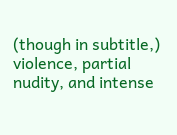(though in subtitle,) violence, partial nudity, and intense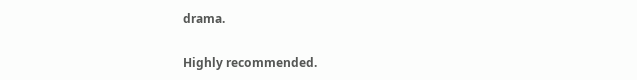drama.

Highly recommended.